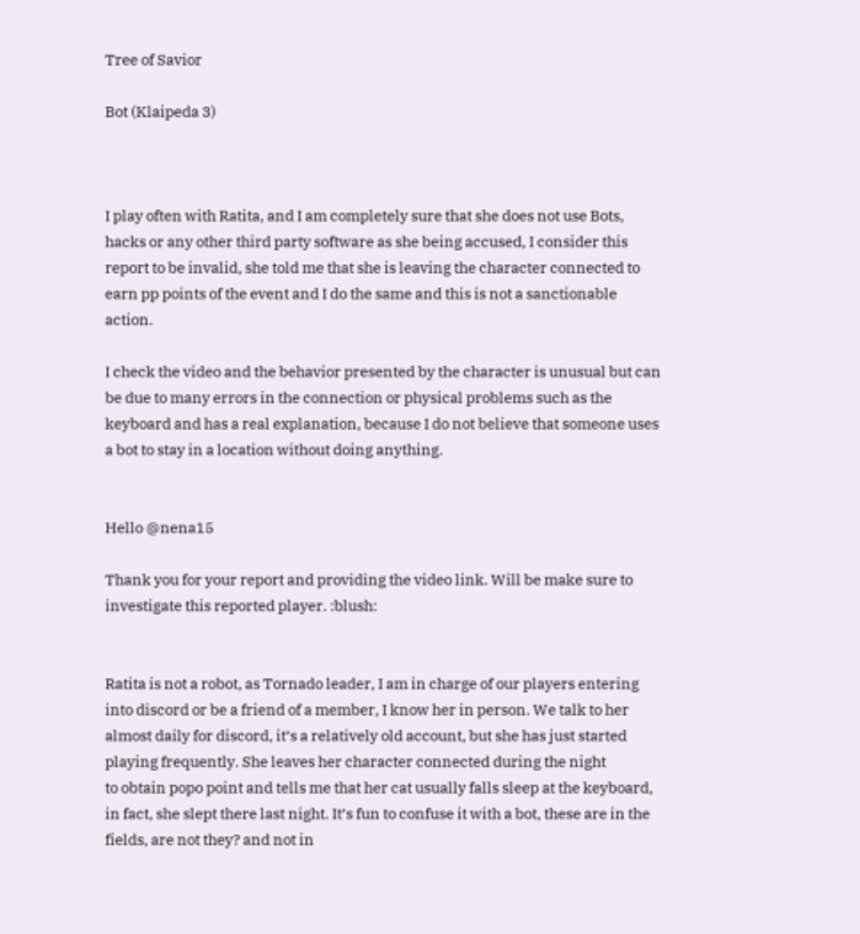Tree of Savior

Bot (Klaipeda 3)



I play often with Ratita, and I am completely sure that she does not use Bots, hacks or any other third party software as she being accused, I consider this report to be invalid, she told me that she is leaving the character connected to earn pp points of the event and I do the same and this is not a sanctionable action.

I check the video and the behavior presented by the character is unusual but can be due to many errors in the connection or physical problems such as the keyboard and has a real explanation, because I do not believe that someone uses a bot to stay in a location without doing anything.


Hello @nena15

Thank you for your report and providing the video link. Will be make sure to investigate this reported player. :blush:


Ratita is not a robot, as Tornado leader, I am in charge of our players entering into discord or be a friend of a member, I know her in person. We talk to her almost daily for discord, it’s a relatively old account, but she has just started playing frequently. She leaves her character connected during the night
to obtain popo point and tells me that her cat usually falls sleep at the keyboard, in fact, she slept there last night. It’s fun to confuse it with a bot, these are in the fields, are not they? and not in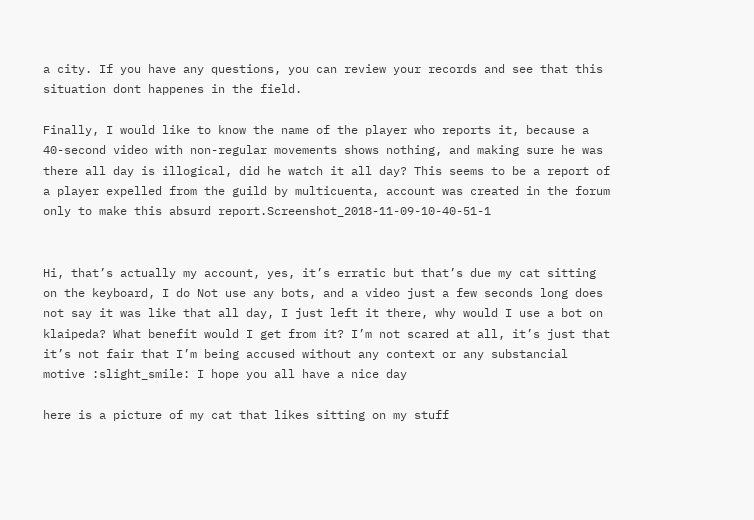a city. If you have any questions, you can review your records and see that this situation dont happenes in the field.

Finally, I would like to know the name of the player who reports it, because a 40-second video with non-regular movements shows nothing, and making sure he was there all day is illogical, did he watch it all day? This seems to be a report of a player expelled from the guild by multicuenta, account was created in the forum only to make this absurd report.Screenshot_2018-11-09-10-40-51-1


Hi, that’s actually my account, yes, it’s erratic but that’s due my cat sitting on the keyboard, I do Not use any bots, and a video just a few seconds long does not say it was like that all day, I just left it there, why would I use a bot on klaipeda? What benefit would I get from it? I’m not scared at all, it’s just that it’s not fair that I’m being accused without any context or any substancial motive :slight_smile: I hope you all have a nice day

here is a picture of my cat that likes sitting on my stuff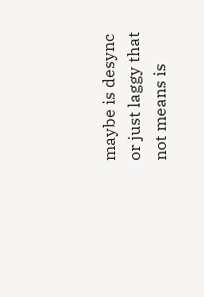maybe is desync or just laggy that not means is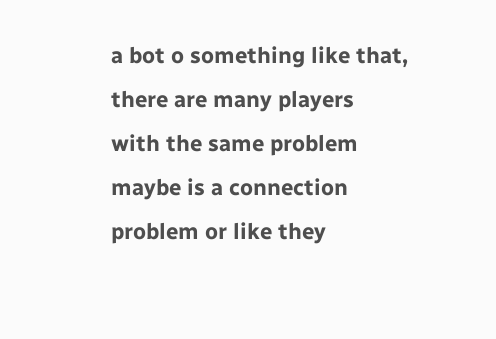a bot o something like that, there are many players with the same problem maybe is a connection problem or like they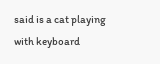said is a cat playing with keyboard